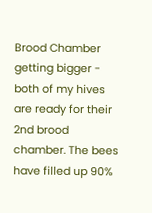Brood Chamber getting bigger - both of my hives are ready for their 2nd brood chamber. The bees have filled up 90%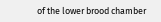of the lower brood chamber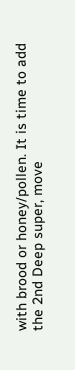with brood or honey/pollen. It is time to add the 2nd Deep super, move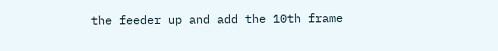the feeder up and add the 10th frame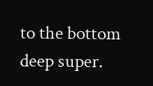to the bottom deep super.